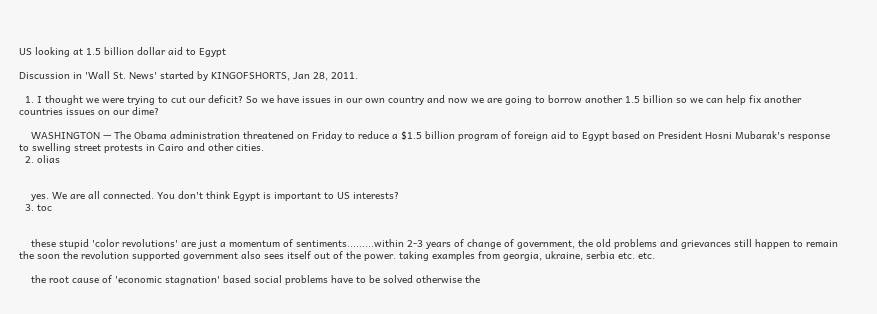US looking at 1.5 billion dollar aid to Egypt

Discussion in 'Wall St. News' started by KINGOFSHORTS, Jan 28, 2011.

  1. I thought we were trying to cut our deficit? So we have issues in our own country and now we are going to borrow another 1.5 billion so we can help fix another countries issues on our dime?

    WASHINGTON — The Obama administration threatened on Friday to reduce a $1.5 billion program of foreign aid to Egypt based on President Hosni Mubarak's response to swelling street protests in Cairo and other cities.
  2. olias


    yes. We are all connected. You don't think Egypt is important to US interests?
  3. toc


    these stupid 'color revolutions' are just a momentum of sentiments.........within 2-3 years of change of government, the old problems and grievances still happen to remain the soon the revolution supported government also sees itself out of the power. taking examples from georgia, ukraine, serbia etc. etc.

    the root cause of 'economic stagnation' based social problems have to be solved otherwise the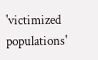'victimized populations'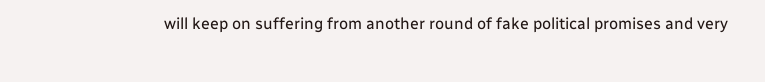will keep on suffering from another round of fake political promises and very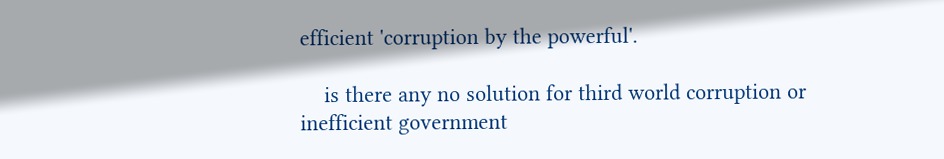efficient 'corruption by the powerful'.

    is there any no solution for third world corruption or inefficient government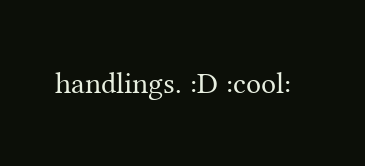handlings. :D :cool: